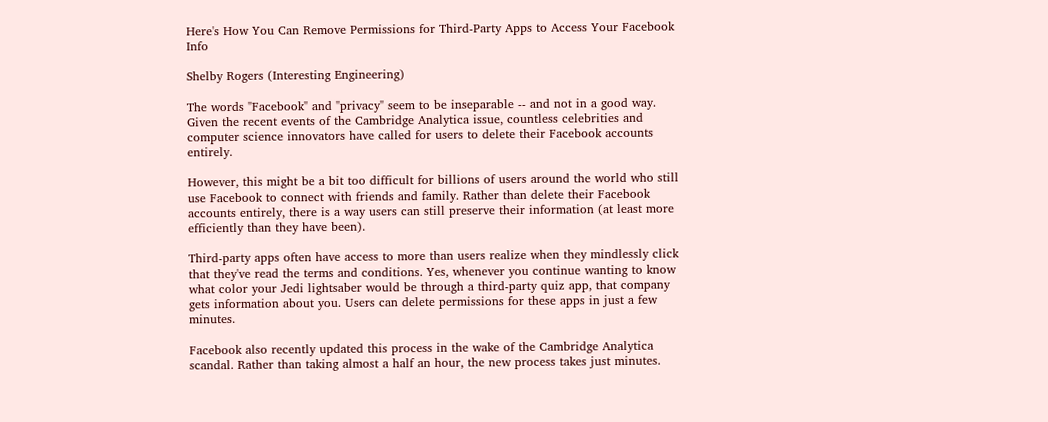Here's How You Can Remove Permissions for Third-Party Apps to Access Your Facebook Info

Shelby Rogers (Interesting Engineering)

The words "Facebook" and "privacy" seem to be inseparable -- and not in a good way. Given the recent events of the Cambridge Analytica issue, countless celebrities and computer science innovators have called for users to delete their Facebook accounts entirely.

However, this might be a bit too difficult for billions of users around the world who still use Facebook to connect with friends and family. Rather than delete their Facebook accounts entirely, there is a way users can still preserve their information (at least more efficiently than they have been).

Third-party apps often have access to more than users realize when they mindlessly click that they've read the terms and conditions. Yes, whenever you continue wanting to know what color your Jedi lightsaber would be through a third-party quiz app, that company gets information about you. Users can delete permissions for these apps in just a few minutes.

Facebook also recently updated this process in the wake of the Cambridge Analytica scandal. Rather than taking almost a half an hour, the new process takes just minutes.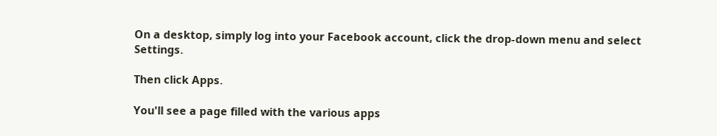On a desktop, simply log into your Facebook account, click the drop-down menu and select Settings.

Then click Apps.

You'll see a page filled with the various apps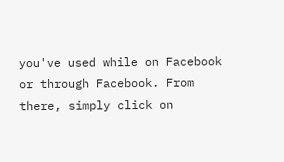you've used while on Facebook or through Facebook. From there, simply click on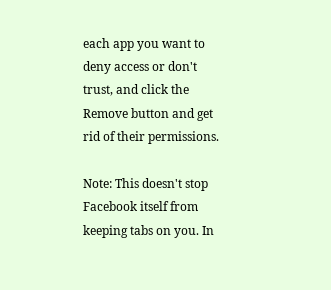each app you want to deny access or don't trust, and click the Remove button and get rid of their permissions.

Note: This doesn't stop Facebook itself from keeping tabs on you. In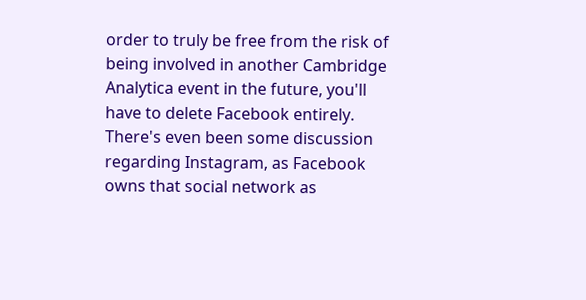order to truly be free from the risk of being involved in another Cambridge Analytica event in the future, you'll have to delete Facebook entirely. There's even been some discussion regarding Instagram, as Facebook owns that social network as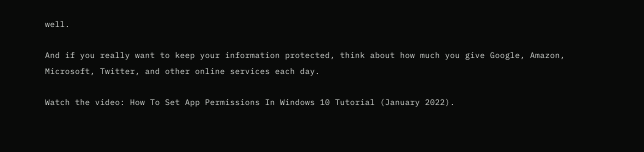well.

And if you really want to keep your information protected, think about how much you give Google, Amazon, Microsoft, Twitter, and other online services each day.

Watch the video: How To Set App Permissions In Windows 10 Tutorial (January 2022).